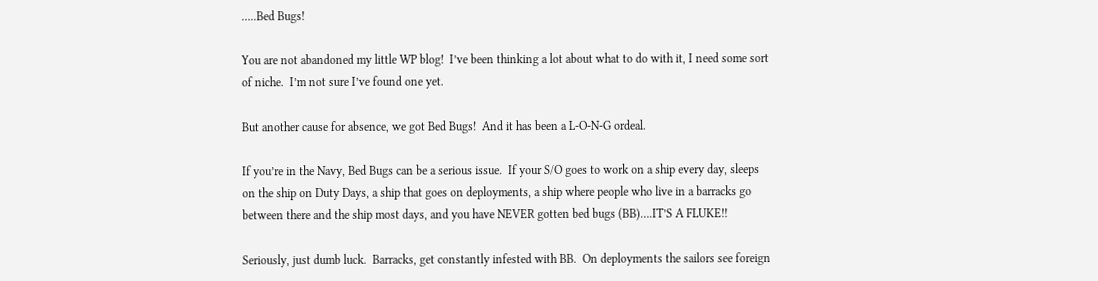…..Bed Bugs!

You are not abandoned my little WP blog!  I’ve been thinking a lot about what to do with it, I need some sort of niche.  I’m not sure I’ve found one yet.

But another cause for absence, we got Bed Bugs!  And it has been a L-O-N-G ordeal.

If you’re in the Navy, Bed Bugs can be a serious issue.  If your S/O goes to work on a ship every day, sleeps on the ship on Duty Days, a ship that goes on deployments, a ship where people who live in a barracks go between there and the ship most days, and you have NEVER gotten bed bugs (BB)….IT’S A FLUKE!!

Seriously, just dumb luck.  Barracks, get constantly infested with BB.  On deployments the sailors see foreign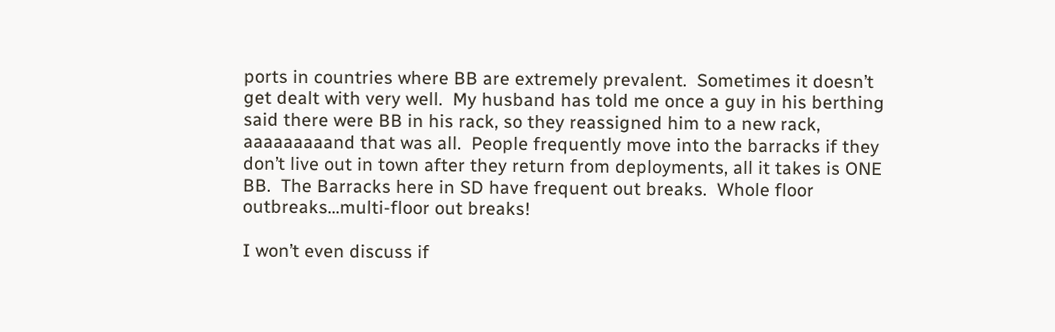ports in countries where BB are extremely prevalent.  Sometimes it doesn’t get dealt with very well.  My husband has told me once a guy in his berthing said there were BB in his rack, so they reassigned him to a new rack, aaaaaaaaand that was all.  People frequently move into the barracks if they don’t live out in town after they return from deployments, all it takes is ONE BB.  The Barracks here in SD have frequent out breaks.  Whole floor outbreaks…multi-floor out breaks!

I won’t even discuss if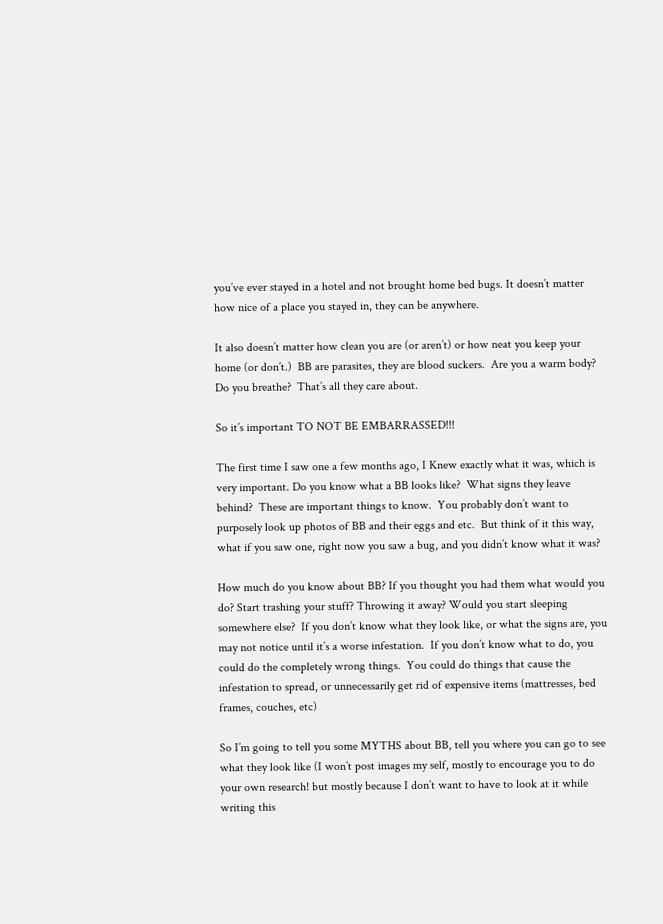you’ve ever stayed in a hotel and not brought home bed bugs. It doesn’t matter how nice of a place you stayed in, they can be anywhere.

It also doesn’t matter how clean you are (or aren’t) or how neat you keep your home (or don’t.)  BB are parasites, they are blood suckers.  Are you a warm body? Do you breathe?  That’s all they care about.

So it’s important TO NOT BE EMBARRASSED!!!

The first time I saw one a few months ago, I Knew exactly what it was, which is very important. Do you know what a BB looks like?  What signs they leave behind?  These are important things to know.  You probably don’t want to purposely look up photos of BB and their eggs and etc.  But think of it this way, what if you saw one, right now you saw a bug, and you didn’t know what it was?

How much do you know about BB? If you thought you had them what would you do? Start trashing your stuff? Throwing it away? Would you start sleeping somewhere else?  If you don’t know what they look like, or what the signs are, you may not notice until it’s a worse infestation.  If you don’t know what to do, you could do the completely wrong things.  You could do things that cause the infestation to spread, or unnecessarily get rid of expensive items (mattresses, bed frames, couches, etc)

So I’m going to tell you some MYTHS about BB, tell you where you can go to see what they look like (I won’t post images my self, mostly to encourage you to do your own research! but mostly because I don’t want to have to look at it while writing this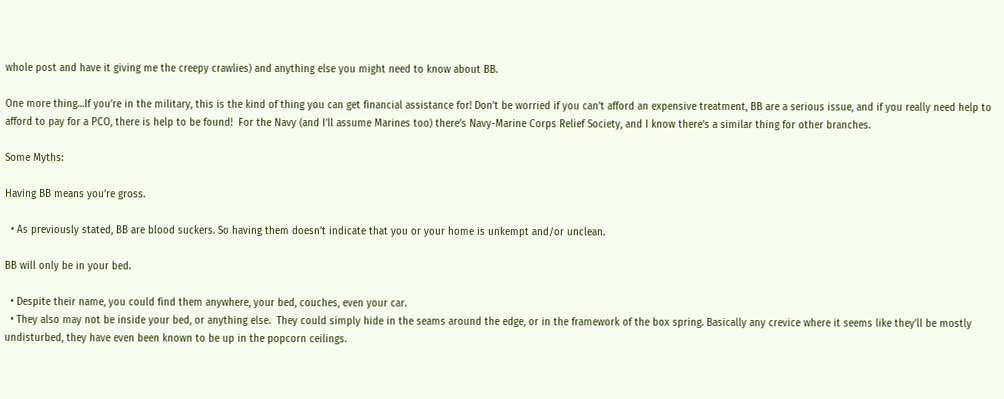whole post and have it giving me the creepy crawlies) and anything else you might need to know about BB.

One more thing…If you’re in the military, this is the kind of thing you can get financial assistance for! Don’t be worried if you can’t afford an expensive treatment, BB are a serious issue, and if you really need help to afford to pay for a PCO, there is help to be found!  For the Navy (and I’ll assume Marines too) there’s Navy-Marine Corps Relief Society, and I know there’s a similar thing for other branches.

Some Myths:

Having BB means you’re gross.

  • As previously stated, BB are blood suckers. So having them doesn’t indicate that you or your home is unkempt and/or unclean.

BB will only be in your bed.

  • Despite their name, you could find them anywhere, your bed, couches, even your car.
  • They also may not be inside your bed, or anything else.  They could simply hide in the seams around the edge, or in the framework of the box spring. Basically any crevice where it seems like they’ll be mostly undisturbed, they have even been known to be up in the popcorn ceilings.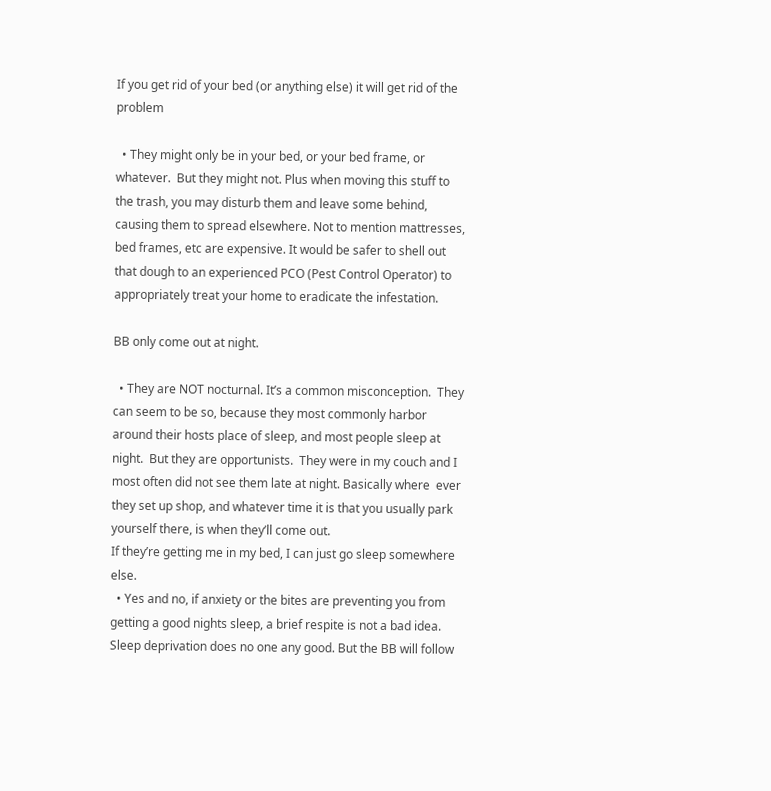If you get rid of your bed (or anything else) it will get rid of the problem

  • They might only be in your bed, or your bed frame, or whatever.  But they might not. Plus when moving this stuff to the trash, you may disturb them and leave some behind, causing them to spread elsewhere. Not to mention mattresses, bed frames, etc are expensive. It would be safer to shell out that dough to an experienced PCO (Pest Control Operator) to appropriately treat your home to eradicate the infestation.

BB only come out at night.

  • They are NOT nocturnal. It’s a common misconception.  They can seem to be so, because they most commonly harbor around their hosts place of sleep, and most people sleep at night.  But they are opportunists.  They were in my couch and I most often did not see them late at night. Basically where  ever they set up shop, and whatever time it is that you usually park yourself there, is when they’ll come out.
If they’re getting me in my bed, I can just go sleep somewhere else.
  • Yes and no, if anxiety or the bites are preventing you from getting a good nights sleep, a brief respite is not a bad idea. Sleep deprivation does no one any good. But the BB will follow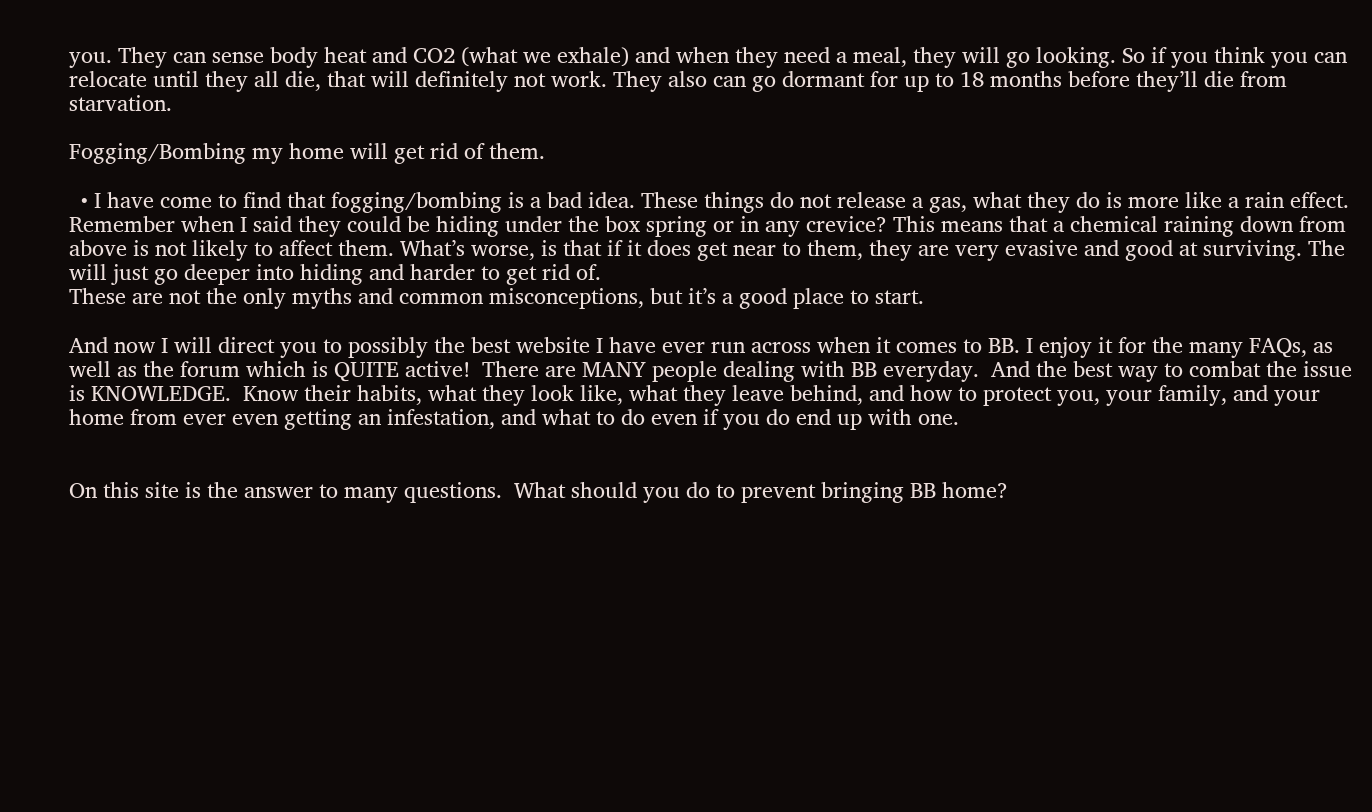you. They can sense body heat and CO2 (what we exhale) and when they need a meal, they will go looking. So if you think you can relocate until they all die, that will definitely not work. They also can go dormant for up to 18 months before they’ll die from starvation.

Fogging/Bombing my home will get rid of them.

  • I have come to find that fogging/bombing is a bad idea. These things do not release a gas, what they do is more like a rain effect. Remember when I said they could be hiding under the box spring or in any crevice? This means that a chemical raining down from above is not likely to affect them. What’s worse, is that if it does get near to them, they are very evasive and good at surviving. The will just go deeper into hiding and harder to get rid of.
These are not the only myths and common misconceptions, but it’s a good place to start.

And now I will direct you to possibly the best website I have ever run across when it comes to BB. I enjoy it for the many FAQs, as well as the forum which is QUITE active!  There are MANY people dealing with BB everyday.  And the best way to combat the issue is KNOWLEDGE.  Know their habits, what they look like, what they leave behind, and how to protect you, your family, and your home from ever even getting an infestation, and what to do even if you do end up with one.


On this site is the answer to many questions.  What should you do to prevent bringing BB home?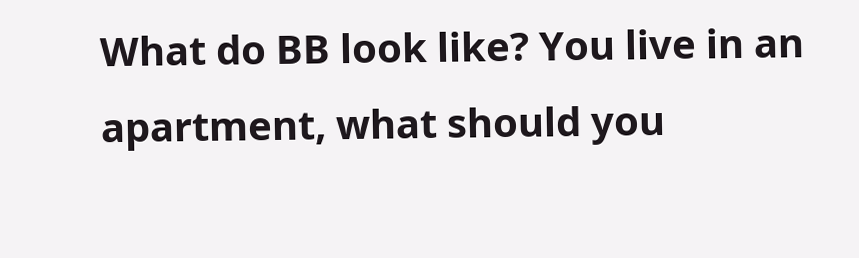What do BB look like? You live in an apartment, what should you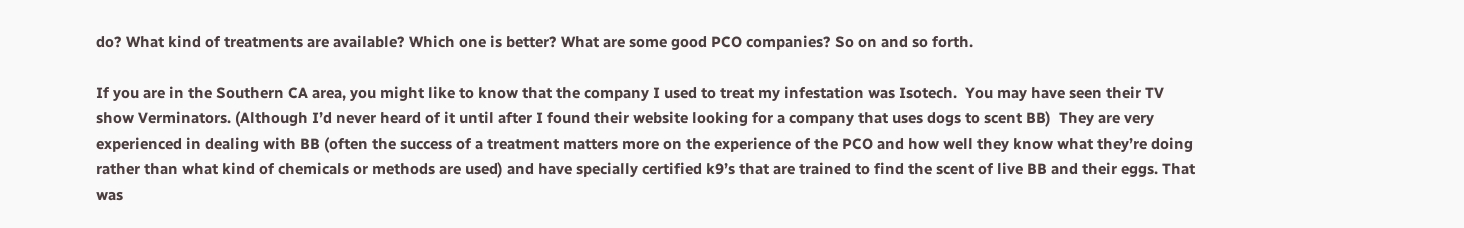do? What kind of treatments are available? Which one is better? What are some good PCO companies? So on and so forth.

If you are in the Southern CA area, you might like to know that the company I used to treat my infestation was Isotech.  You may have seen their TV show Verminators. (Although I’d never heard of it until after I found their website looking for a company that uses dogs to scent BB)  They are very experienced in dealing with BB (often the success of a treatment matters more on the experience of the PCO and how well they know what they’re doing rather than what kind of chemicals or methods are used) and have specially certified k9’s that are trained to find the scent of live BB and their eggs. That was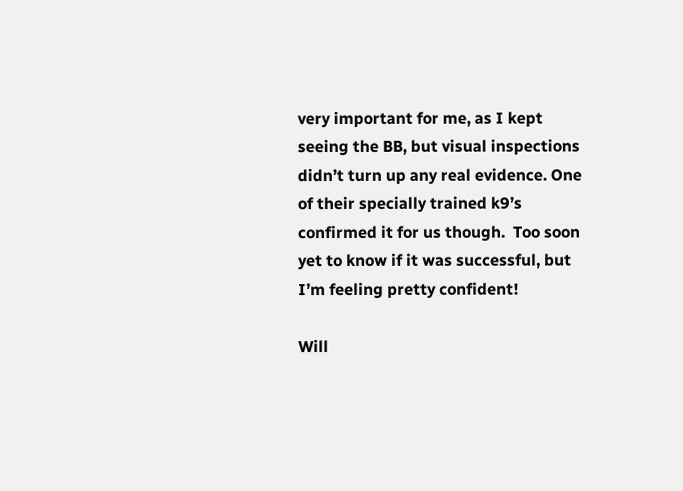very important for me, as I kept seeing the BB, but visual inspections didn’t turn up any real evidence. One of their specially trained k9’s confirmed it for us though.  Too soon yet to know if it was successful, but I’m feeling pretty confident!

Will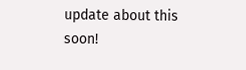update about this soon!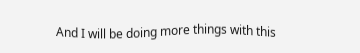And I will be doing more things with this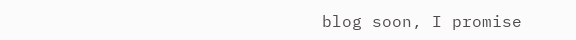blog soon, I promise